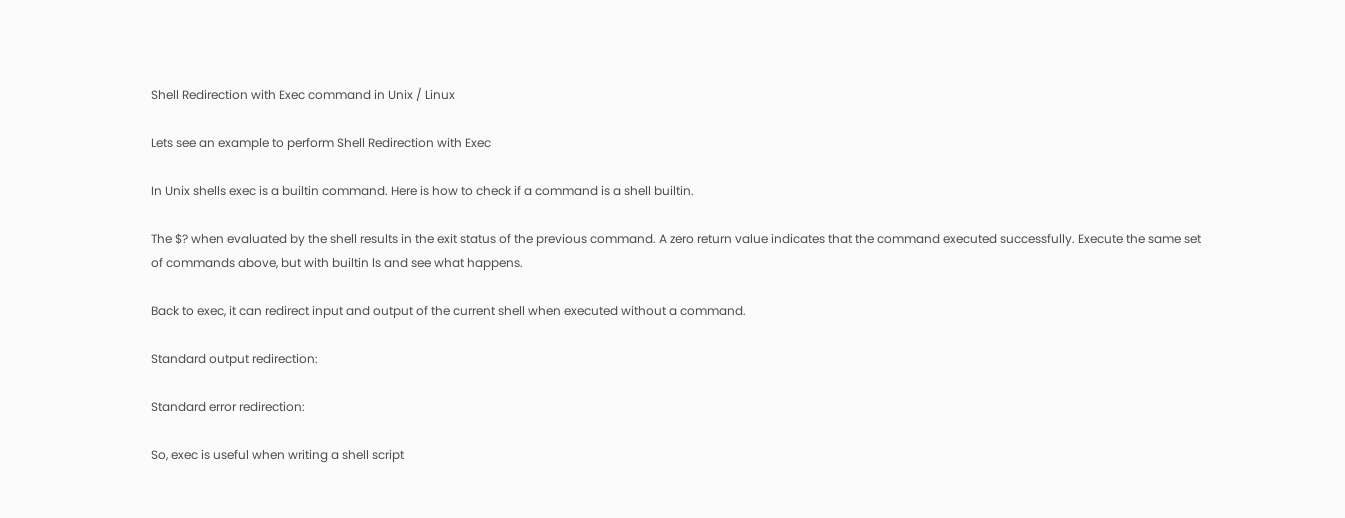Shell Redirection with Exec command in Unix / Linux

Lets see an example to perform Shell Redirection with Exec

In Unix shells exec is a builtin command. Here is how to check if a command is a shell builtin.

The $? when evaluated by the shell results in the exit status of the previous command. A zero return value indicates that the command executed successfully. Execute the same set of commands above, but with builtin ls and see what happens.

Back to exec, it can redirect input and output of the current shell when executed without a command.

Standard output redirection:

Standard error redirection:

So, exec is useful when writing a shell script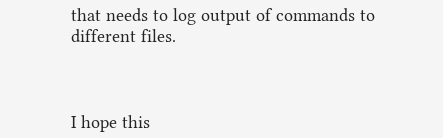that needs to log output of commands to different files.



I hope this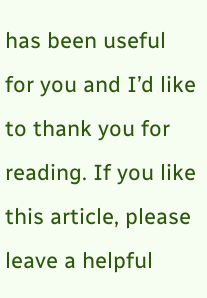has been useful for you and I’d like to thank you for reading. If you like this article, please leave a helpful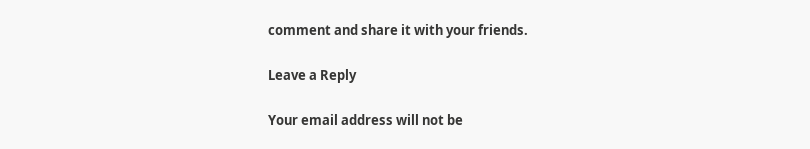comment and share it with your friends.

Leave a Reply

Your email address will not be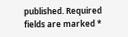published. Required fields are marked *